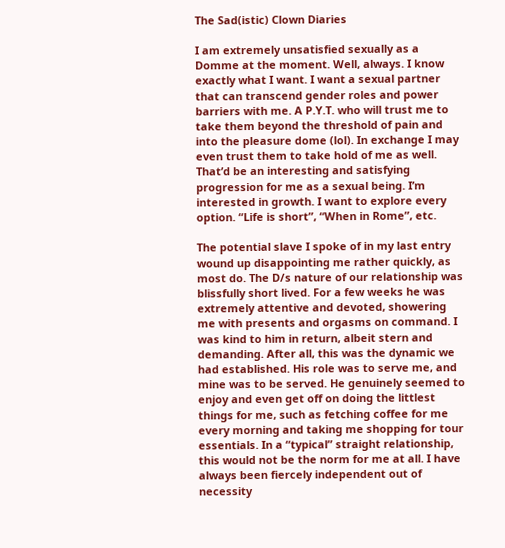The Sad(istic) Clown Diaries

I am extremely unsatisfied sexually as a Domme at the moment. Well, always. I know exactly what I want. I want a sexual partner that can transcend gender roles and power barriers with me. A P.Y.T. who will trust me to take them beyond the threshold of pain and into the pleasure dome (lol). In exchange I may even trust them to take hold of me as well. That’d be an interesting and satisfying progression for me as a sexual being. I’m interested in growth. I want to explore every option. “Life is short”, “When in Rome”, etc.

The potential slave I spoke of in my last entry wound up disappointing me rather quickly, as most do. The D/s nature of our relationship was blissfully short lived. For a few weeks he was extremely attentive and devoted, showering me with presents and orgasms on command. I was kind to him in return, albeit stern and demanding. After all, this was the dynamic we had established. His role was to serve me, and mine was to be served. He genuinely seemed to enjoy and even get off on doing the littlest things for me, such as fetching coffee for me every morning and taking me shopping for tour essentials. In a “typical” straight relationship, this would not be the norm for me at all. I have always been fiercely independent out of necessity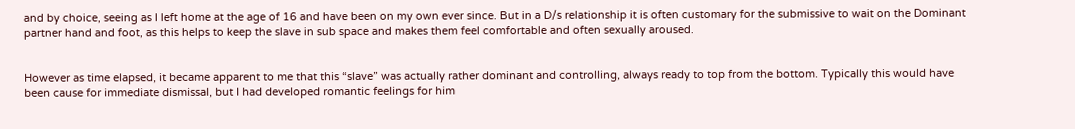and by choice, seeing as I left home at the age of 16 and have been on my own ever since. But in a D/s relationship it is often customary for the submissive to wait on the Dominant partner hand and foot, as this helps to keep the slave in sub space and makes them feel comfortable and often sexually aroused.


However as time elapsed, it became apparent to me that this “slave” was actually rather dominant and controlling, always ready to top from the bottom. Typically this would have been cause for immediate dismissal, but I had developed romantic feelings for him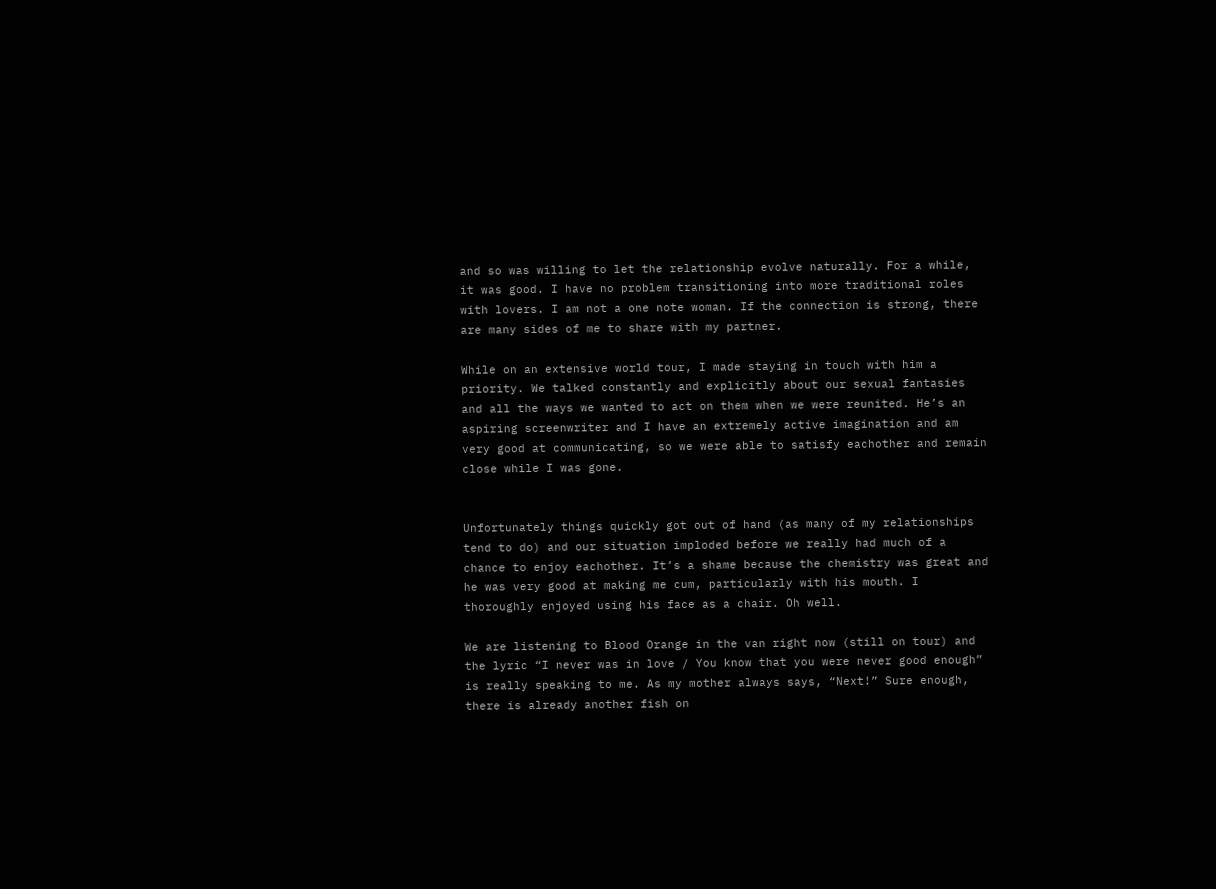and so was willing to let the relationship evolve naturally. For a while, it was good. I have no problem transitioning into more traditional roles with lovers. I am not a one note woman. If the connection is strong, there are many sides of me to share with my partner.

While on an extensive world tour, I made staying in touch with him a priority. We talked constantly and explicitly about our sexual fantasies and all the ways we wanted to act on them when we were reunited. He’s an aspiring screenwriter and I have an extremely active imagination and am very good at communicating, so we were able to satisfy eachother and remain close while I was gone.


Unfortunately things quickly got out of hand (as many of my relationships tend to do) and our situation imploded before we really had much of a chance to enjoy eachother. It’s a shame because the chemistry was great and he was very good at making me cum, particularly with his mouth. I thoroughly enjoyed using his face as a chair. Oh well.

We are listening to Blood Orange in the van right now (still on tour) and the lyric “I never was in love / You know that you were never good enough” is really speaking to me. As my mother always says, “Next!” Sure enough, there is already another fish on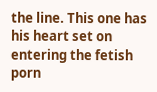the line. This one has his heart set on entering the fetish porn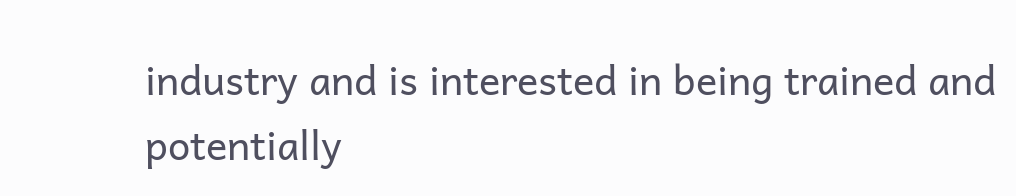industry and is interested in being trained and potentially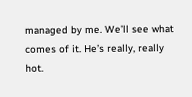managed by me. We’ll see what comes of it. He’s really, really hot.